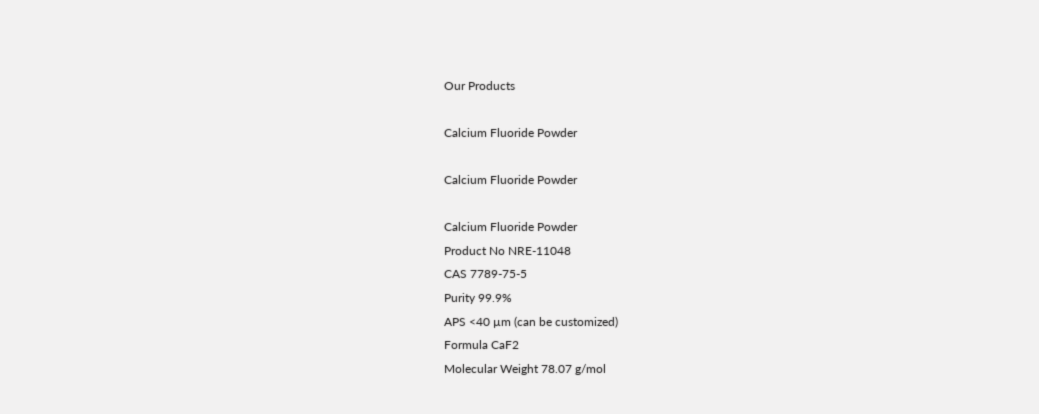Our Products

Calcium Fluoride Powder

Calcium Fluoride Powder

Calcium Fluoride Powder
Product No NRE-11048
CAS 7789-75-5
Purity 99.9%
APS <40 µm (can be customized)
Formula CaF2
Molecular Weight 78.07 g/mol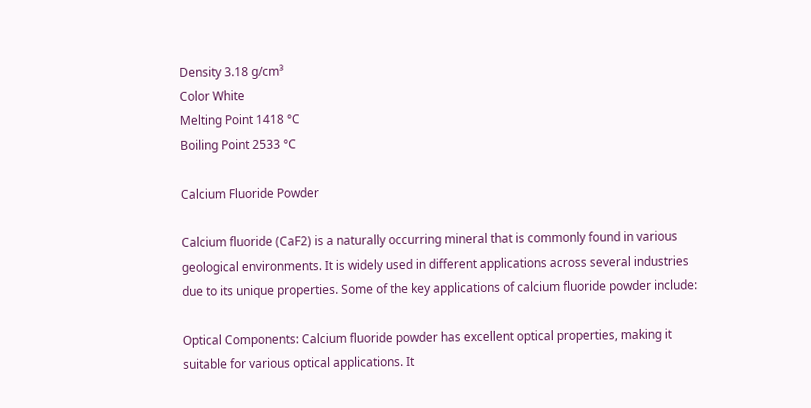Density 3.18 g/cm³
Color White
Melting Point 1418 °C
Boiling Point 2533 °C

Calcium Fluoride Powder

Calcium fluoride (CaF2) is a naturally occurring mineral that is commonly found in various geological environments. It is widely used in different applications across several industries due to its unique properties. Some of the key applications of calcium fluoride powder include:

Optical Components: Calcium fluoride powder has excellent optical properties, making it suitable for various optical applications. It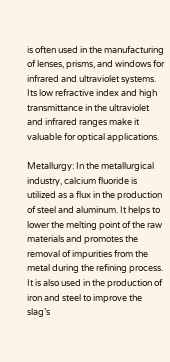is often used in the manufacturing of lenses, prisms, and windows for infrared and ultraviolet systems. Its low refractive index and high transmittance in the ultraviolet and infrared ranges make it valuable for optical applications.

Metallurgy: In the metallurgical industry, calcium fluoride is utilized as a flux in the production of steel and aluminum. It helps to lower the melting point of the raw materials and promotes the removal of impurities from the metal during the refining process. It is also used in the production of iron and steel to improve the slag’s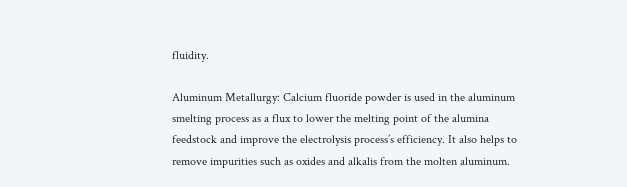fluidity.

Aluminum Metallurgy: Calcium fluoride powder is used in the aluminum smelting process as a flux to lower the melting point of the alumina feedstock and improve the electrolysis process’s efficiency. It also helps to remove impurities such as oxides and alkalis from the molten aluminum.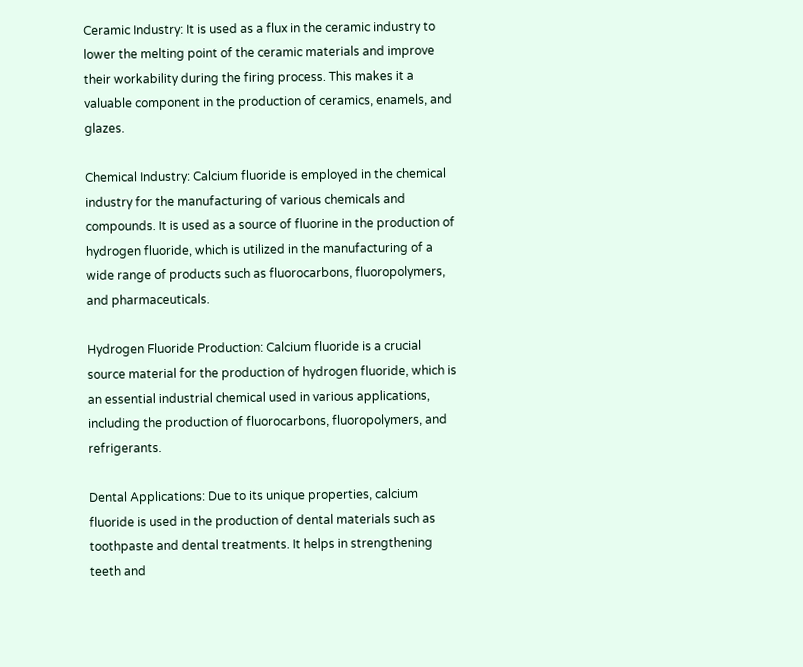Ceramic Industry: It is used as a flux in the ceramic industry to lower the melting point of the ceramic materials and improve their workability during the firing process. This makes it a valuable component in the production of ceramics, enamels, and glazes.

Chemical Industry: Calcium fluoride is employed in the chemical industry for the manufacturing of various chemicals and compounds. It is used as a source of fluorine in the production of hydrogen fluoride, which is utilized in the manufacturing of a wide range of products such as fluorocarbons, fluoropolymers, and pharmaceuticals.

Hydrogen Fluoride Production: Calcium fluoride is a crucial source material for the production of hydrogen fluoride, which is an essential industrial chemical used in various applications, including the production of fluorocarbons, fluoropolymers, and refrigerants.

Dental Applications: Due to its unique properties, calcium fluoride is used in the production of dental materials such as toothpaste and dental treatments. It helps in strengthening teeth and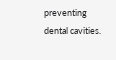preventing dental cavities.